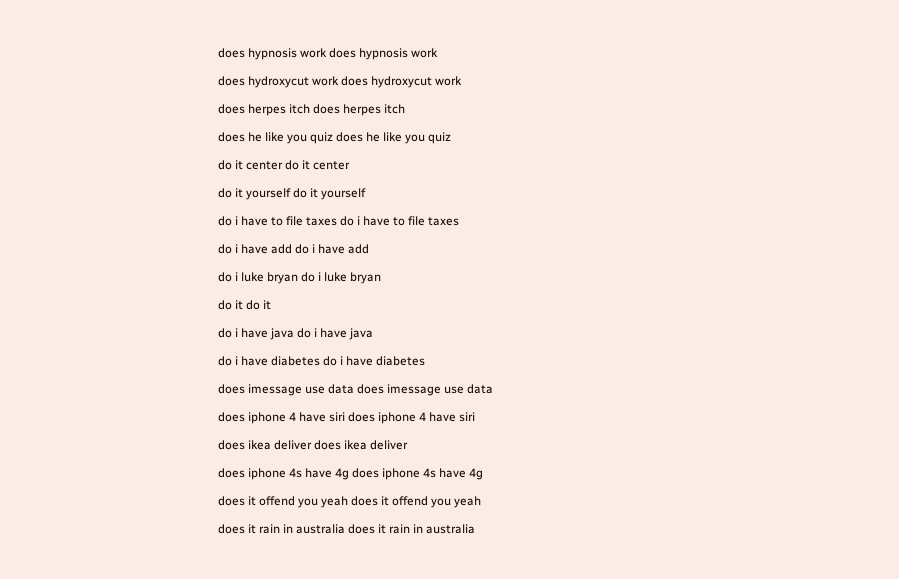does hypnosis work does hypnosis work

does hydroxycut work does hydroxycut work

does herpes itch does herpes itch

does he like you quiz does he like you quiz

do it center do it center

do it yourself do it yourself

do i have to file taxes do i have to file taxes

do i have add do i have add

do i luke bryan do i luke bryan

do it do it

do i have java do i have java

do i have diabetes do i have diabetes

does imessage use data does imessage use data

does iphone 4 have siri does iphone 4 have siri

does ikea deliver does ikea deliver

does iphone 4s have 4g does iphone 4s have 4g

does it offend you yeah does it offend you yeah

does it rain in australia does it rain in australia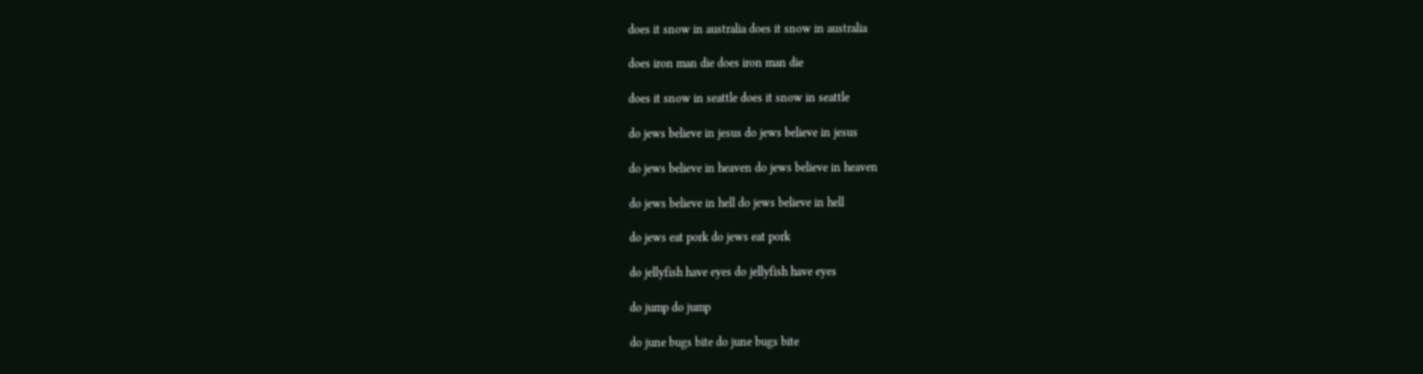does it snow in australia does it snow in australia

does iron man die does iron man die

does it snow in seattle does it snow in seattle

do jews believe in jesus do jews believe in jesus

do jews believe in heaven do jews believe in heaven

do jews believe in hell do jews believe in hell

do jews eat pork do jews eat pork

do jellyfish have eyes do jellyfish have eyes

do jump do jump

do june bugs bite do june bugs bite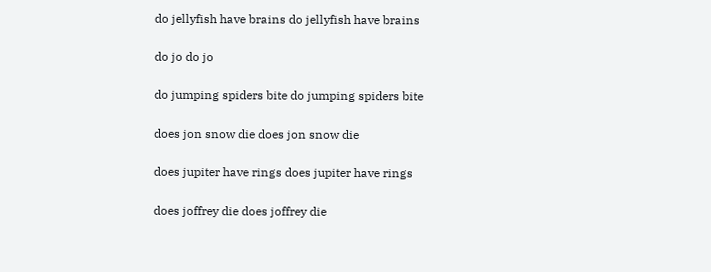do jellyfish have brains do jellyfish have brains

do jo do jo

do jumping spiders bite do jumping spiders bite

does jon snow die does jon snow die

does jupiter have rings does jupiter have rings

does joffrey die does joffrey die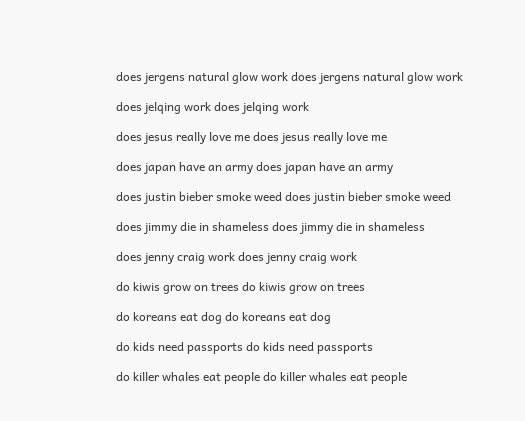does jergens natural glow work does jergens natural glow work

does jelqing work does jelqing work

does jesus really love me does jesus really love me

does japan have an army does japan have an army

does justin bieber smoke weed does justin bieber smoke weed

does jimmy die in shameless does jimmy die in shameless

does jenny craig work does jenny craig work

do kiwis grow on trees do kiwis grow on trees

do koreans eat dog do koreans eat dog

do kids need passports do kids need passports

do killer whales eat people do killer whales eat people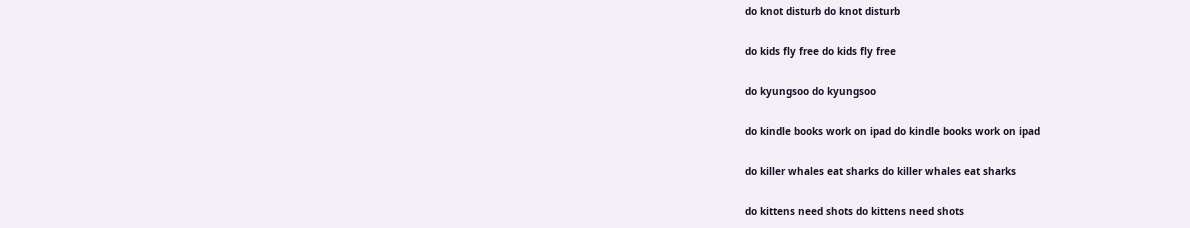do knot disturb do knot disturb

do kids fly free do kids fly free

do kyungsoo do kyungsoo

do kindle books work on ipad do kindle books work on ipad

do killer whales eat sharks do killer whales eat sharks

do kittens need shots do kittens need shots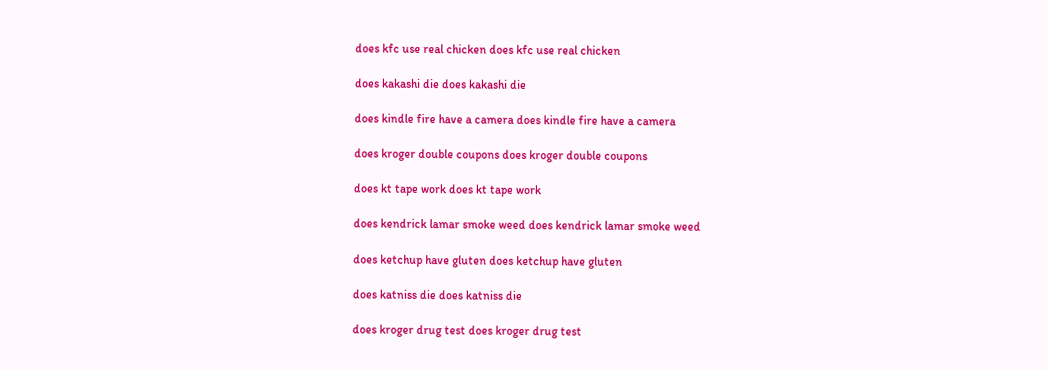does kfc use real chicken does kfc use real chicken

does kakashi die does kakashi die

does kindle fire have a camera does kindle fire have a camera

does kroger double coupons does kroger double coupons

does kt tape work does kt tape work

does kendrick lamar smoke weed does kendrick lamar smoke weed

does ketchup have gluten does ketchup have gluten

does katniss die does katniss die

does kroger drug test does kroger drug test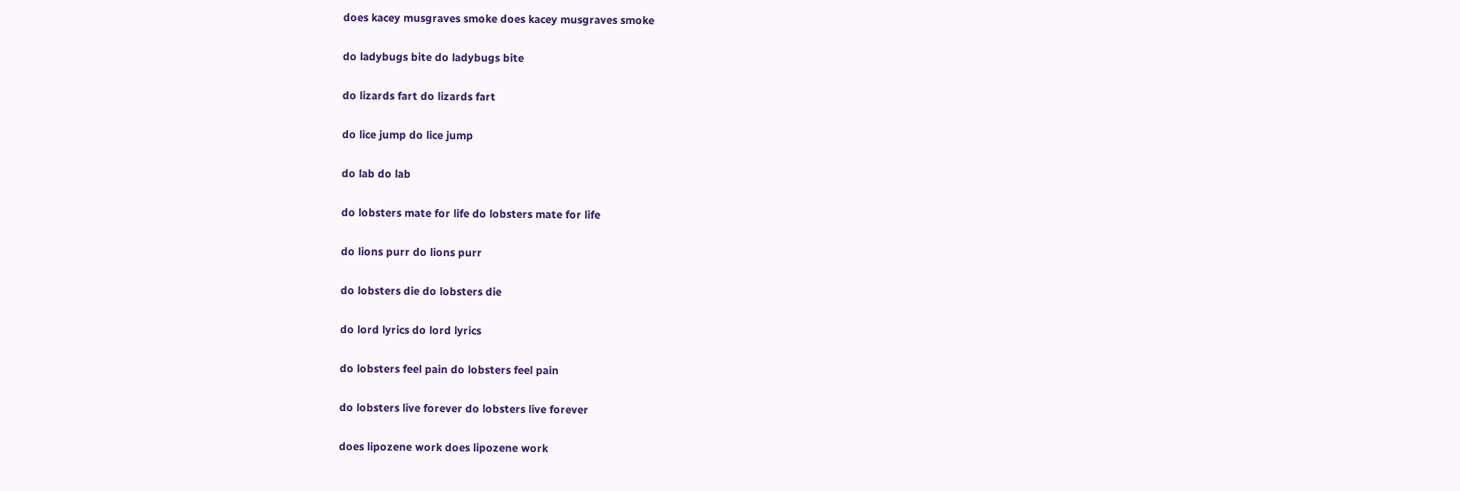does kacey musgraves smoke does kacey musgraves smoke

do ladybugs bite do ladybugs bite

do lizards fart do lizards fart

do lice jump do lice jump

do lab do lab

do lobsters mate for life do lobsters mate for life

do lions purr do lions purr

do lobsters die do lobsters die

do lord lyrics do lord lyrics

do lobsters feel pain do lobsters feel pain

do lobsters live forever do lobsters live forever

does lipozene work does lipozene work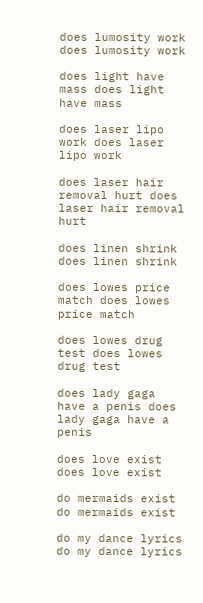does lumosity work does lumosity work

does light have mass does light have mass

does laser lipo work does laser lipo work

does laser hair removal hurt does laser hair removal hurt

does linen shrink does linen shrink

does lowes price match does lowes price match

does lowes drug test does lowes drug test

does lady gaga have a penis does lady gaga have a penis

does love exist does love exist

do mermaids exist do mermaids exist

do my dance lyrics do my dance lyrics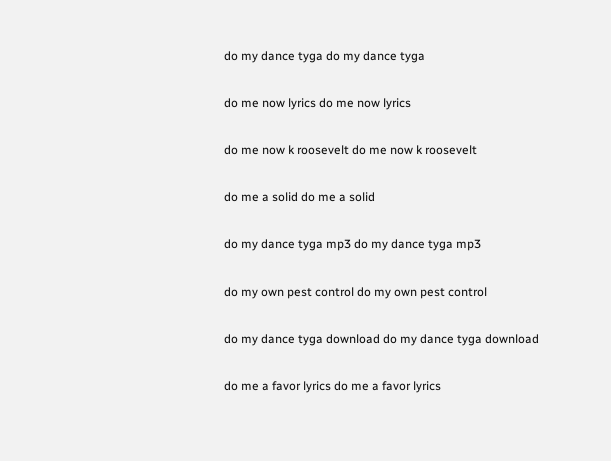do my dance tyga do my dance tyga

do me now lyrics do me now lyrics

do me now k roosevelt do me now k roosevelt

do me a solid do me a solid

do my dance tyga mp3 do my dance tyga mp3

do my own pest control do my own pest control

do my dance tyga download do my dance tyga download

do me a favor lyrics do me a favor lyrics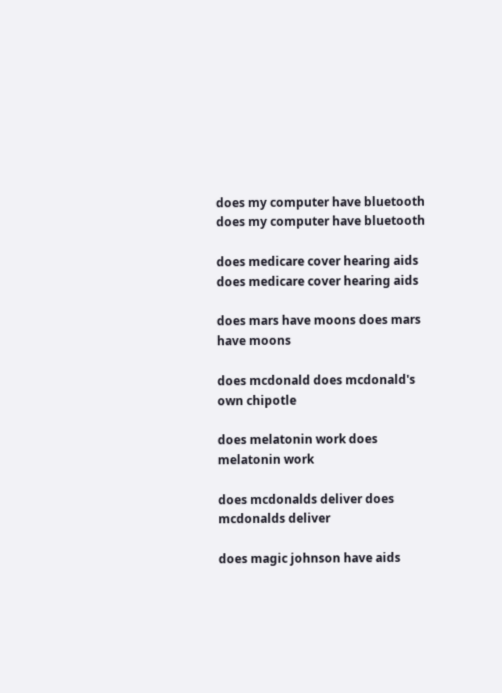does my computer have bluetooth does my computer have bluetooth

does medicare cover hearing aids does medicare cover hearing aids

does mars have moons does mars have moons

does mcdonald does mcdonald's own chipotle

does melatonin work does melatonin work

does mcdonalds deliver does mcdonalds deliver

does magic johnson have aids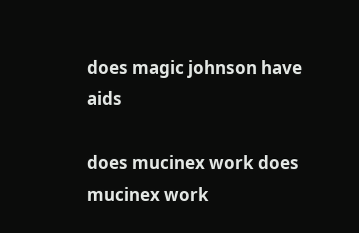does magic johnson have aids

does mucinex work does mucinex work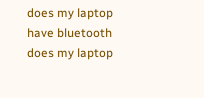does my laptop have bluetooth does my laptop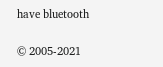have bluetooth

© 2005-2021